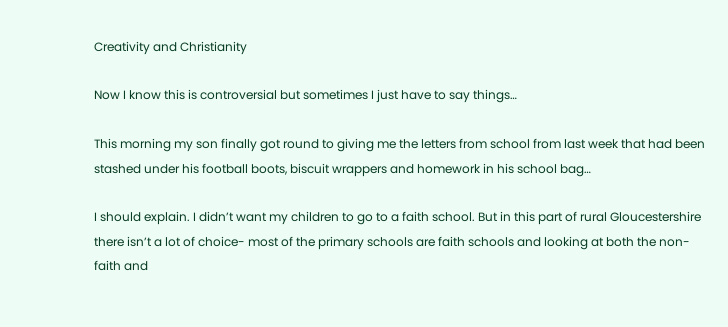Creativity and Christianity

Now I know this is controversial but sometimes I just have to say things…

This morning my son finally got round to giving me the letters from school from last week that had been stashed under his football boots, biscuit wrappers and homework in his school bag…

I should explain. I didn’t want my children to go to a faith school. But in this part of rural Gloucestershire there isn’t a lot of choice- most of the primary schools are faith schools and looking at both the non- faith and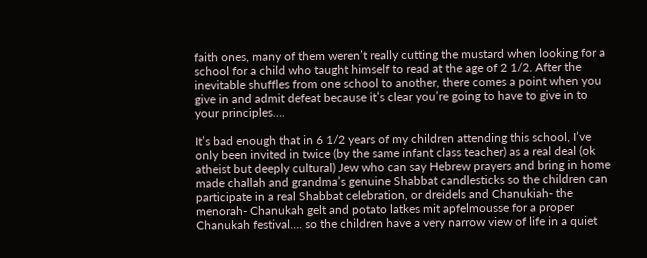faith ones, many of them weren’t really cutting the mustard when looking for a school for a child who taught himself to read at the age of 2 1/2. After the inevitable shuffles from one school to another, there comes a point when you give in and admit defeat because it’s clear you’re going to have to give in to your principles….

It’s bad enough that in 6 1/2 years of my children attending this school, I’ve only been invited in twice (by the same infant class teacher) as a real deal (ok atheist but deeply cultural) Jew who can say Hebrew prayers and bring in home made challah and grandma’s genuine Shabbat candlesticks so the children can participate in a real Shabbat celebration, or dreidels and Chanukiah- the menorah- Chanukah gelt and potato latkes mit apfelmousse for a proper Chanukah festival…. so the children have a very narrow view of life in a quiet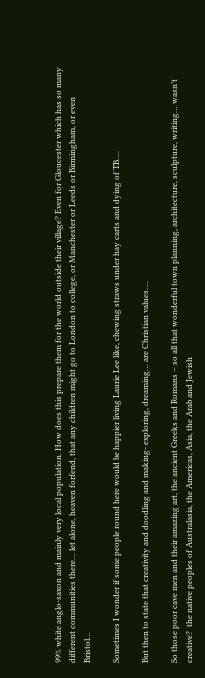99% white anglo-saxon and mainly very local population. How does this prepare them for the world outside their village? Even for Gloucester which has so many different communities there… let alone, heaven forfend, that any children might go to London to college, or Manchester or Leeds or Birmingham, or even Bristol…

Sometimes I wonder if some people round here would be happier living Laurie Lee like, chewing straws under hay carts and dying of TB….

But then to state that creativity and doodling and making- exploring, dreaming… are Christian values….

So those poor cave men and their amazing art, the ancient Greeks and Romans – so all that wonderful town planning, architecture, sculpture, writing… wasn’t creative?  the native peoples of Australasia, the Americas, Asia, the Arab and Jewish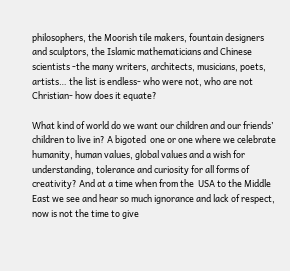philosophers, the Moorish tile makers, fountain designers and sculptors, the Islamic mathematicians and Chinese scientists -the many writers, architects, musicians, poets, artists… the list is endless- who were not, who are not Christian- how does it equate?

What kind of world do we want our children and our friends’ children to live in? A bigoted  one or one where we celebrate humanity, human values, global values and a wish for understanding, tolerance and curiosity for all forms of creativity? And at a time when from the  USA to the Middle East we see and hear so much ignorance and lack of respect, now is not the time to give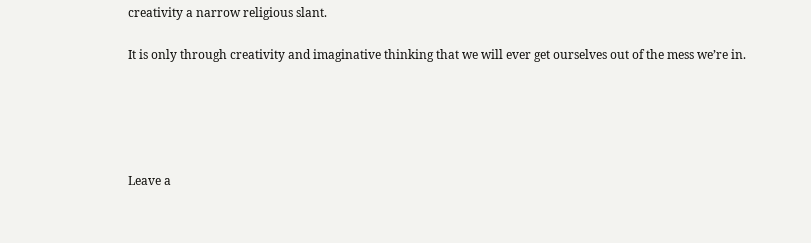creativity a narrow religious slant.

It is only through creativity and imaginative thinking that we will ever get ourselves out of the mess we’re in.





Leave a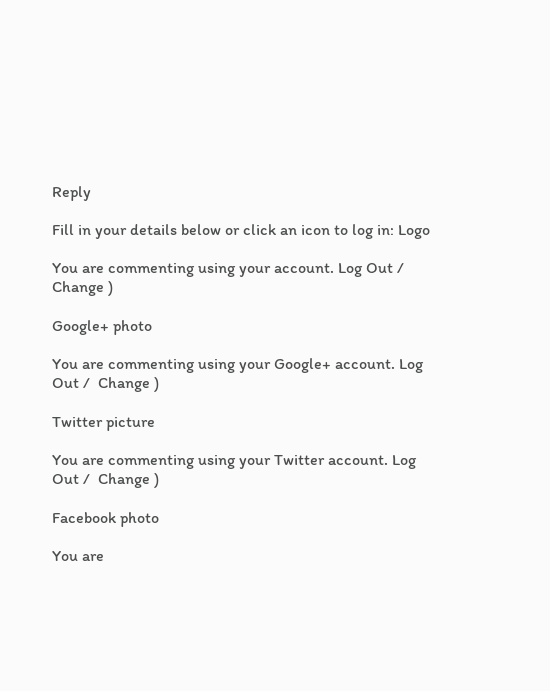Reply

Fill in your details below or click an icon to log in: Logo

You are commenting using your account. Log Out /  Change )

Google+ photo

You are commenting using your Google+ account. Log Out /  Change )

Twitter picture

You are commenting using your Twitter account. Log Out /  Change )

Facebook photo

You are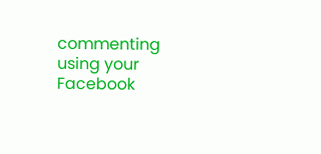commenting using your Facebook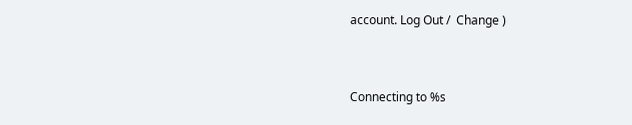account. Log Out /  Change )


Connecting to %s